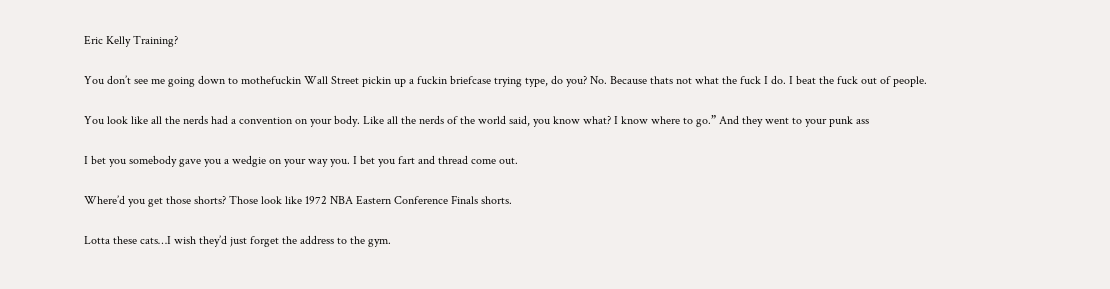Eric Kelly Training?

You don’t see me going down to mothefuckin Wall Street pickin up a fuckin briefcase trying type, do you? No. Because thats not what the fuck I do. I beat the fuck out of people.

You look like all the nerds had a convention on your body. Like all the nerds of the world said, you know what? I know where to go.” And they went to your punk ass

I bet you somebody gave you a wedgie on your way you. I bet you fart and thread come out.

Where’d you get those shorts? Those look like 1972 NBA Eastern Conference Finals shorts.

Lotta these cats…I wish they’d just forget the address to the gym.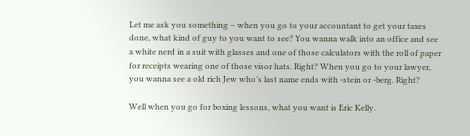Let me ask you something – when you go to your accountant to get your taxes done, what kind of guy to you want to see? You wanna walk into an office and see a white nerd in a suit with glasses and one of those calculators with the roll of paper for receipts wearing one of those visor hats. Right? When you go to your lawyer, you wanna see a old rich Jew who’s last name ends with -stein or -berg. Right?

Well when you go for boxing lessons, what you want is Eric Kelly.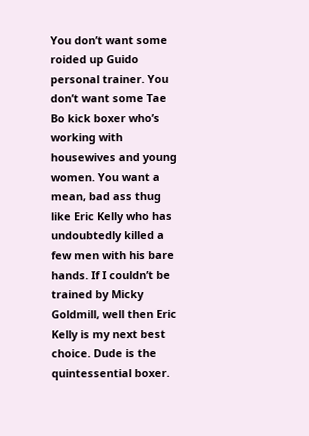You don’t want some roided up Guido personal trainer. You don’t want some Tae Bo kick boxer who’s working with housewives and young women. You want a mean, bad ass thug like Eric Kelly who has undoubtedly killed a few men with his bare hands. If I couldn’t be trained by Micky Goldmill, well then Eric Kelly is my next best choice. Dude is the quintessential boxer.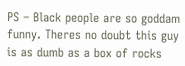PS – Black people are so goddam funny. Theres no doubt this guy is as dumb as a box of rocks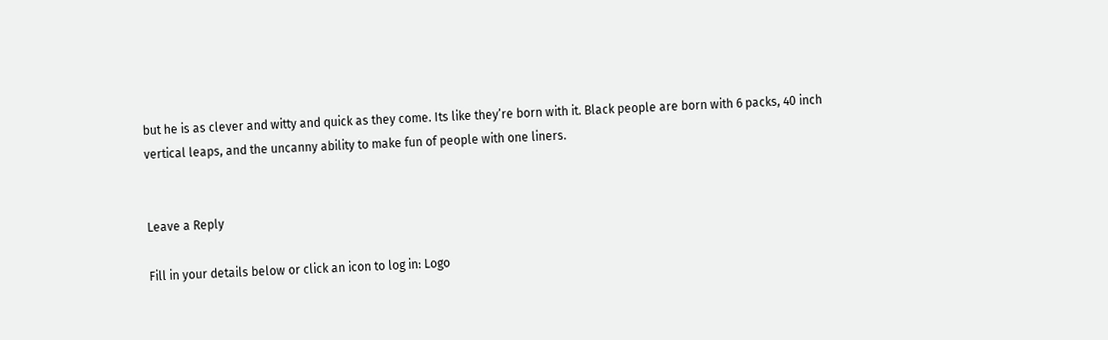but he is as clever and witty and quick as they come. Its like they’re born with it. Black people are born with 6 packs, 40 inch vertical leaps, and the uncanny ability to make fun of people with one liners.


Leave a Reply

Fill in your details below or click an icon to log in: Logo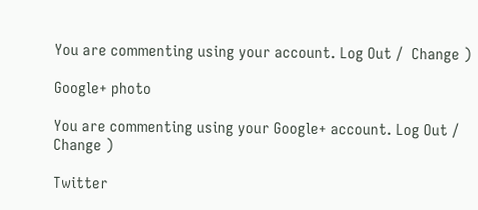You are commenting using your account. Log Out /  Change )

Google+ photo

You are commenting using your Google+ account. Log Out /  Change )

Twitter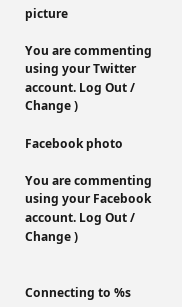picture

You are commenting using your Twitter account. Log Out /  Change )

Facebook photo

You are commenting using your Facebook account. Log Out /  Change )


Connecting to %s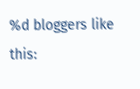%d bloggers like this: